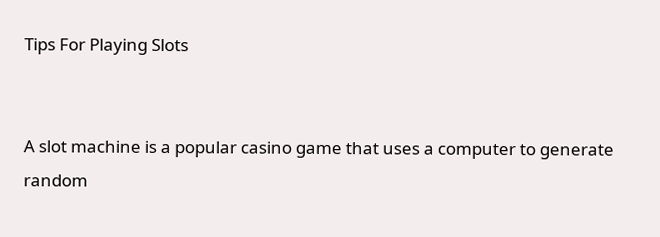Tips For Playing Slots


A slot machine is a popular casino game that uses a computer to generate random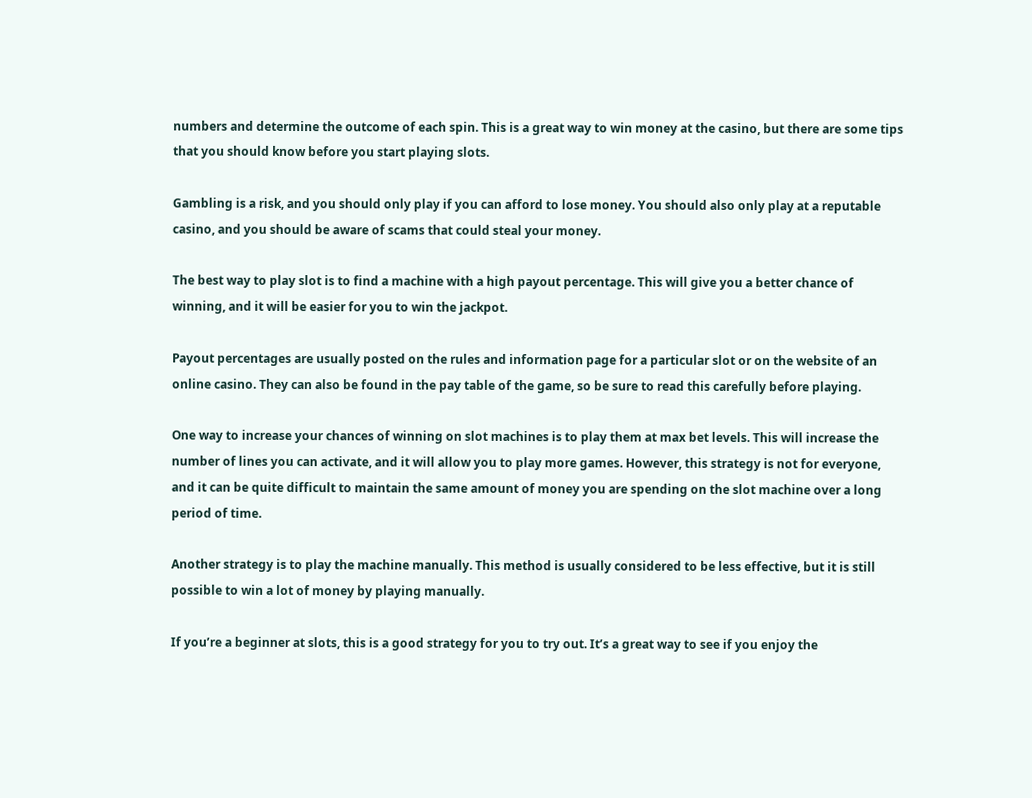numbers and determine the outcome of each spin. This is a great way to win money at the casino, but there are some tips that you should know before you start playing slots.

Gambling is a risk, and you should only play if you can afford to lose money. You should also only play at a reputable casino, and you should be aware of scams that could steal your money.

The best way to play slot is to find a machine with a high payout percentage. This will give you a better chance of winning, and it will be easier for you to win the jackpot.

Payout percentages are usually posted on the rules and information page for a particular slot or on the website of an online casino. They can also be found in the pay table of the game, so be sure to read this carefully before playing.

One way to increase your chances of winning on slot machines is to play them at max bet levels. This will increase the number of lines you can activate, and it will allow you to play more games. However, this strategy is not for everyone, and it can be quite difficult to maintain the same amount of money you are spending on the slot machine over a long period of time.

Another strategy is to play the machine manually. This method is usually considered to be less effective, but it is still possible to win a lot of money by playing manually.

If you’re a beginner at slots, this is a good strategy for you to try out. It’s a great way to see if you enjoy the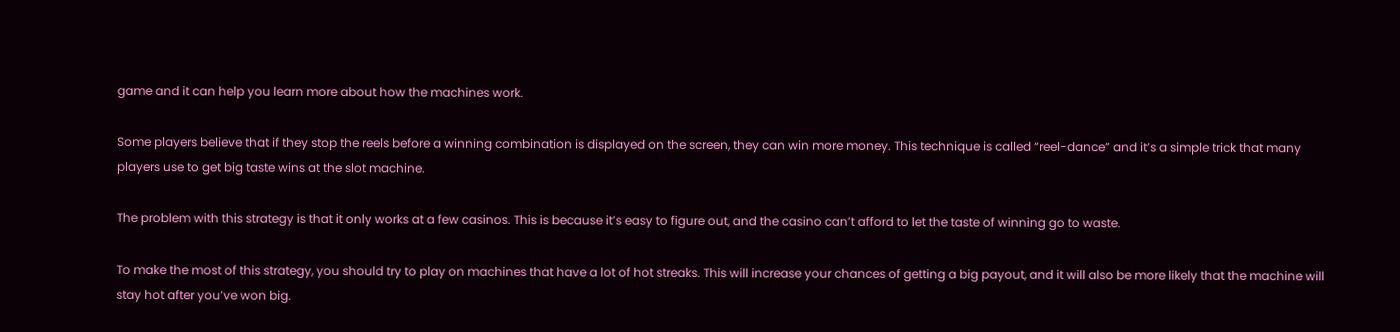game and it can help you learn more about how the machines work.

Some players believe that if they stop the reels before a winning combination is displayed on the screen, they can win more money. This technique is called “reel-dance” and it’s a simple trick that many players use to get big taste wins at the slot machine.

The problem with this strategy is that it only works at a few casinos. This is because it’s easy to figure out, and the casino can’t afford to let the taste of winning go to waste.

To make the most of this strategy, you should try to play on machines that have a lot of hot streaks. This will increase your chances of getting a big payout, and it will also be more likely that the machine will stay hot after you’ve won big.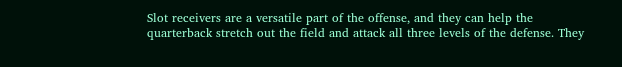Slot receivers are a versatile part of the offense, and they can help the quarterback stretch out the field and attack all three levels of the defense. They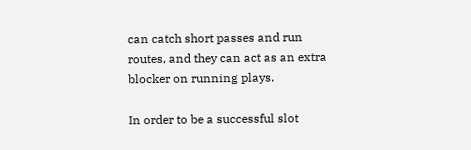can catch short passes and run routes, and they can act as an extra blocker on running plays.

In order to be a successful slot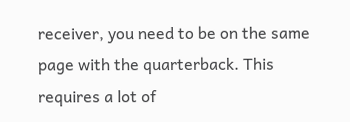receiver, you need to be on the same page with the quarterback. This requires a lot of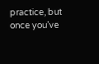practice, but once you’ve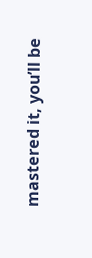mastered it, you’ll be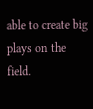able to create big plays on the field.